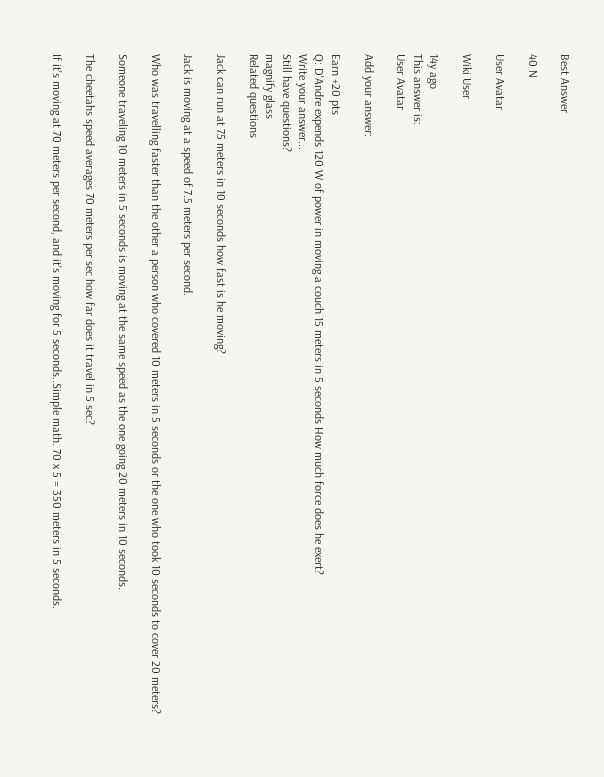Best Answer

40 N

User Avatar

Wiki User

14y ago
This answer is:
User Avatar

Add your answer:

Earn +20 pts
Q: D'Andre expends 120 W of power in moving a couch 15 meters in 5 seconds How much force does he exert?
Write your answer...
Still have questions?
magnify glass
Related questions

Jack can run at 75 meters in 10 seconds how fast is he moving?

Jack is moving at a speed of 7.5 meters per second.

Who was travelling faster than the other a person who covered 10 meters in 5 seconds or the one who took 10 seconds to cover 20 meters?

Someone traveling 10 meters in 5 seconds is moving at the same speed as the one going 20 meters in 10 seconds.

The cheetahs speed averages 70 meters per sec how far does it travel in 5 sec?

If it's moving at 70 meters per second, and it's moving for 5 seconds..Simple math. 70 x 5 = 350 meters in 5 seconds.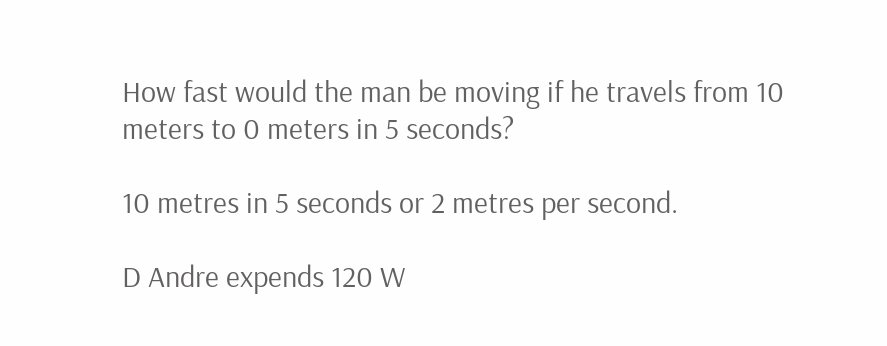How fast would the man be moving if he travels from 10 meters to 0 meters in 5 seconds?

10 metres in 5 seconds or 2 metres per second.

D Andre expends 120 W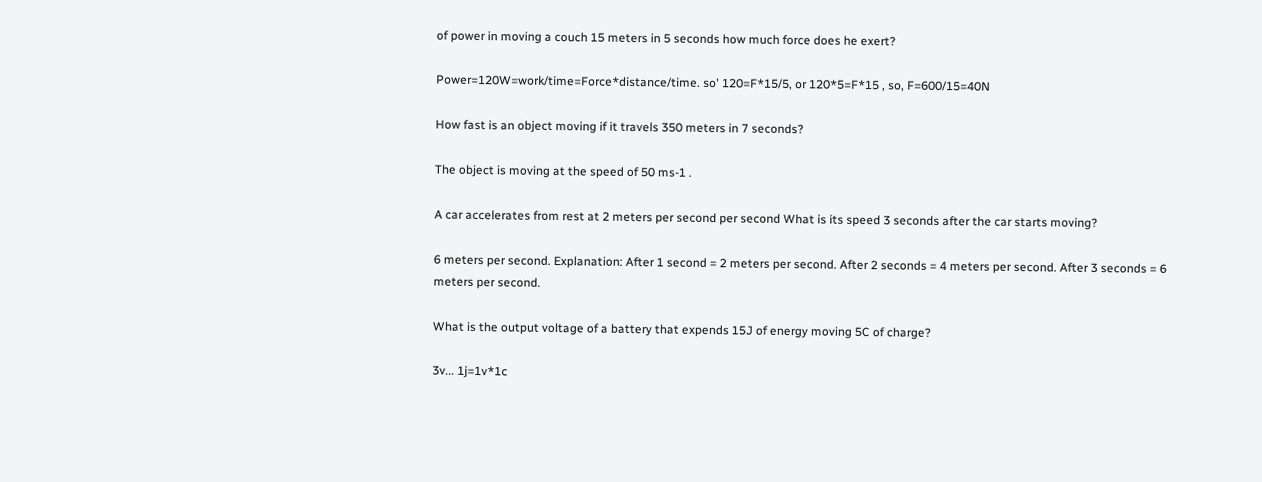of power in moving a couch 15 meters in 5 seconds how much force does he exert?

Power=120W=work/time=Force*distance/time. so' 120=F*15/5, or 120*5=F*15 , so, F=600/15=40N

How fast is an object moving if it travels 350 meters in 7 seconds?

The object is moving at the speed of 50 ms-1 .

A car accelerates from rest at 2 meters per second per second What is its speed 3 seconds after the car starts moving?

6 meters per second. Explanation: After 1 second = 2 meters per second. After 2 seconds = 4 meters per second. After 3 seconds = 6 meters per second.

What is the output voltage of a battery that expends 15J of energy moving 5C of charge?

3v... 1j=1v*1c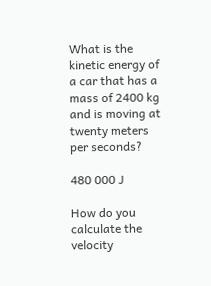What is the kinetic energy of a car that has a mass of 2400 kg and is moving at twenty meters per seconds?

480 000 J

How do you calculate the velocity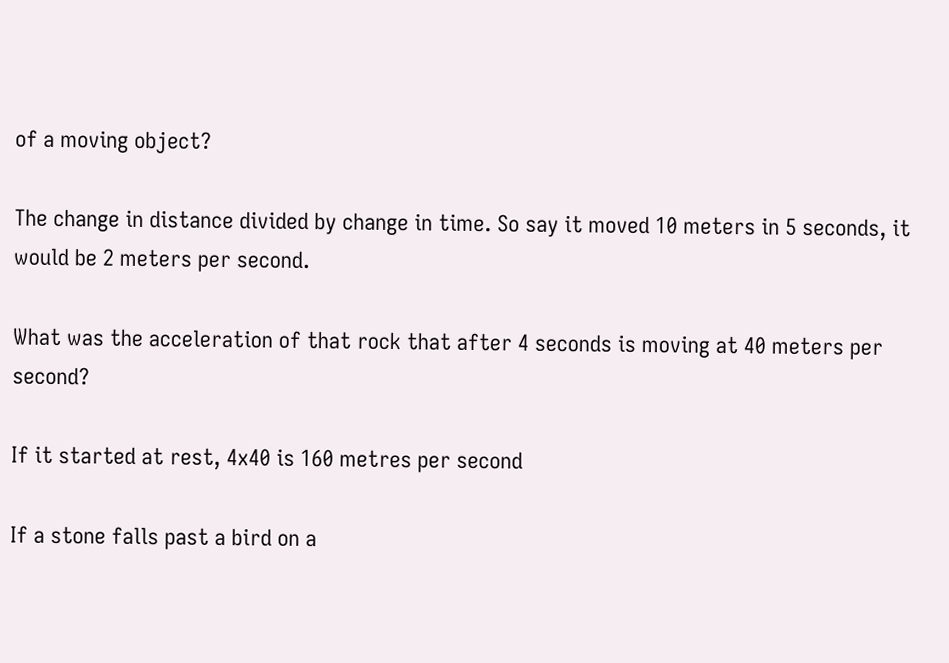of a moving object?

The change in distance divided by change in time. So say it moved 10 meters in 5 seconds, it would be 2 meters per second.

What was the acceleration of that rock that after 4 seconds is moving at 40 meters per second?

If it started at rest, 4x40 is 160 metres per second

If a stone falls past a bird on a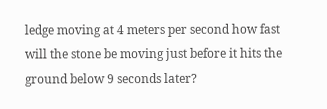ledge moving at 4 meters per second how fast will the stone be moving just before it hits the ground below 9 seconds later?